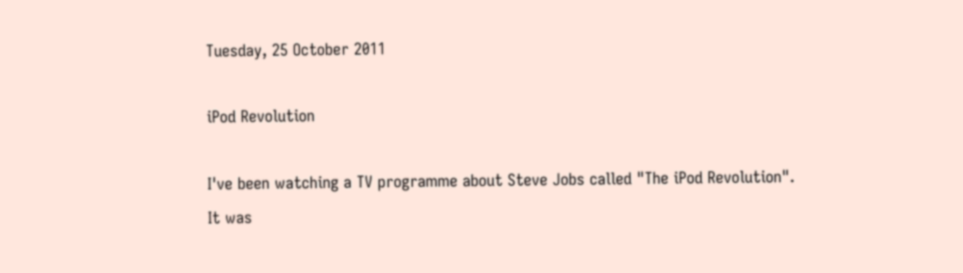Tuesday, 25 October 2011

iPod Revolution

I've been watching a TV programme about Steve Jobs called "The iPod Revolution".
It was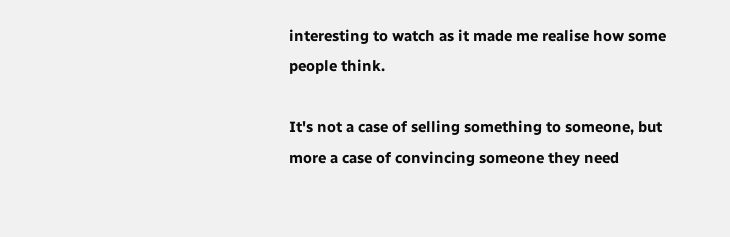interesting to watch as it made me realise how some people think.

It's not a case of selling something to someone, but more a case of convincing someone they need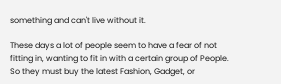something and can't live without it.

These days a lot of people seem to have a fear of not fitting in, wanting to fit in with a certain group of People.
So they must buy the latest Fashion, Gadget, or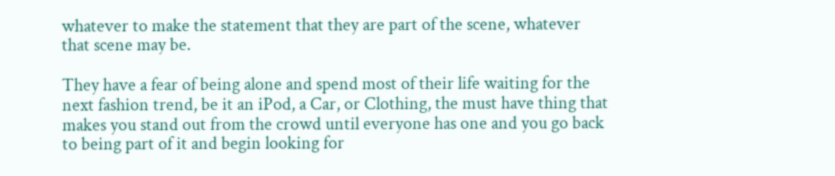whatever to make the statement that they are part of the scene, whatever that scene may be.

They have a fear of being alone and spend most of their life waiting for the next fashion trend, be it an iPod, a Car, or Clothing, the must have thing that makes you stand out from the crowd until everyone has one and you go back to being part of it and begin looking for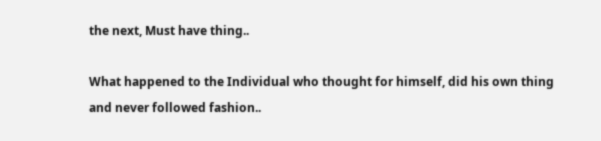the next, Must have thing..

What happened to the Individual who thought for himself, did his own thing and never followed fashion..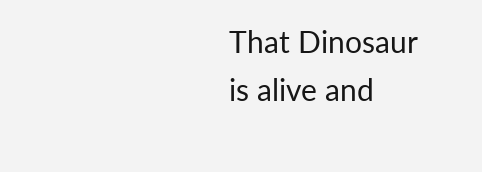That Dinosaur is alive and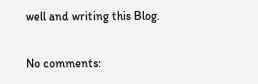well and writing this Blog.

No comments: